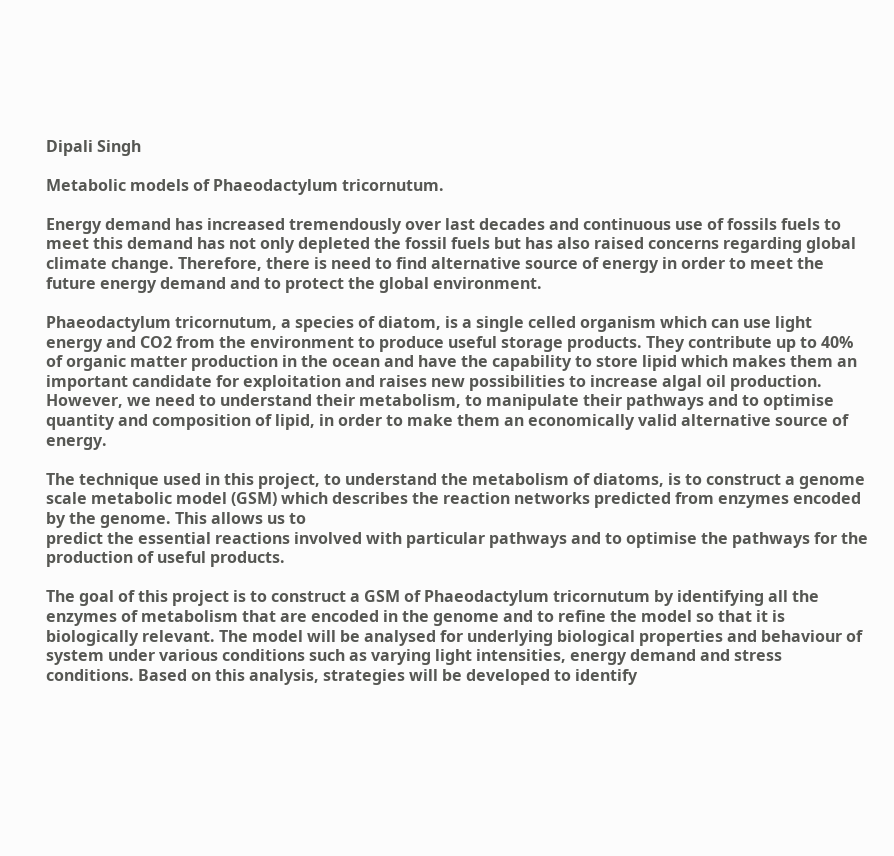Dipali Singh

Metabolic models of Phaeodactylum tricornutum.

Energy demand has increased tremendously over last decades and continuous use of fossils fuels to meet this demand has not only depleted the fossil fuels but has also raised concerns regarding global climate change. Therefore, there is need to find alternative source of energy in order to meet the future energy demand and to protect the global environment.

Phaeodactylum tricornutum, a species of diatom, is a single celled organism which can use light energy and CO2 from the environment to produce useful storage products. They contribute up to 40% of organic matter production in the ocean and have the capability to store lipid which makes them an important candidate for exploitation and raises new possibilities to increase algal oil production. However, we need to understand their metabolism, to manipulate their pathways and to optimise quantity and composition of lipid, in order to make them an economically valid alternative source of energy.

The technique used in this project, to understand the metabolism of diatoms, is to construct a genome scale metabolic model (GSM) which describes the reaction networks predicted from enzymes encoded by the genome. This allows us to
predict the essential reactions involved with particular pathways and to optimise the pathways for the production of useful products.

The goal of this project is to construct a GSM of Phaeodactylum tricornutum by identifying all the enzymes of metabolism that are encoded in the genome and to refine the model so that it is biologically relevant. The model will be analysed for underlying biological properties and behaviour of system under various conditions such as varying light intensities, energy demand and stress conditions. Based on this analysis, strategies will be developed to identify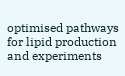optimised pathways for lipid production and experiments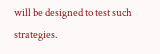will be designed to test such strategies.